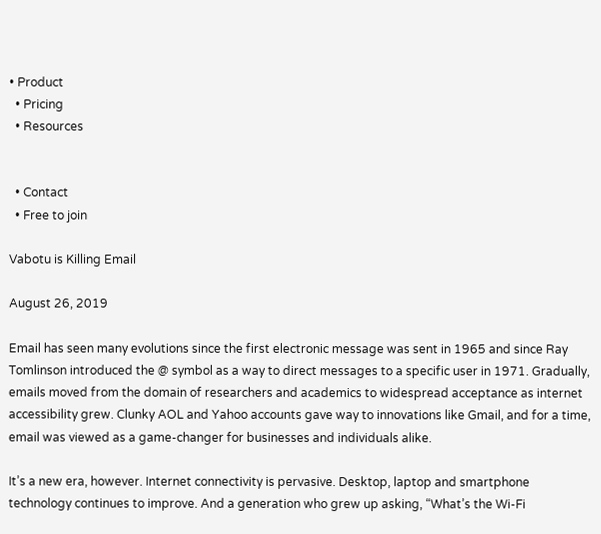• Product
  • Pricing
  • Resources


  • Contact
  • Free to join

Vabotu is Killing Email

August 26, 2019

Email has seen many evolutions since the first electronic message was sent in 1965 and since Ray Tomlinson introduced the @ symbol as a way to direct messages to a specific user in 1971. Gradually, emails moved from the domain of researchers and academics to widespread acceptance as internet accessibility grew. Clunky AOL and Yahoo accounts gave way to innovations like Gmail, and for a time, email was viewed as a game-changer for businesses and individuals alike.

It’s a new era, however. Internet connectivity is pervasive. Desktop, laptop and smartphone technology continues to improve. And a generation who grew up asking, “What’s the Wi-Fi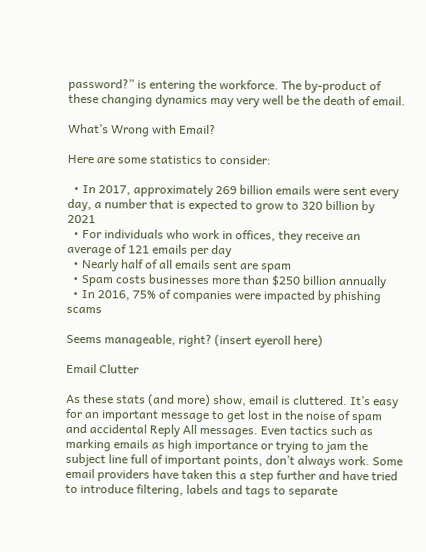password?” is entering the workforce. The by-product of these changing dynamics may very well be the death of email.

What’s Wrong with Email?

Here are some statistics to consider:

  • In 2017, approximately 269 billion emails were sent every day, a number that is expected to grow to 320 billion by 2021
  • For individuals who work in offices, they receive an average of 121 emails per day
  • Nearly half of all emails sent are spam
  • Spam costs businesses more than $250 billion annually
  • In 2016, 75% of companies were impacted by phishing scams

Seems manageable, right? (insert eyeroll here)

Email Clutter

As these stats (and more) show, email is cluttered. It’s easy for an important message to get lost in the noise of spam and accidental Reply All messages. Even tactics such as marking emails as high importance or trying to jam the subject line full of important points, don’t always work. Some email providers have taken this a step further and have tried to introduce filtering, labels and tags to separate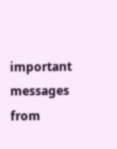important messages from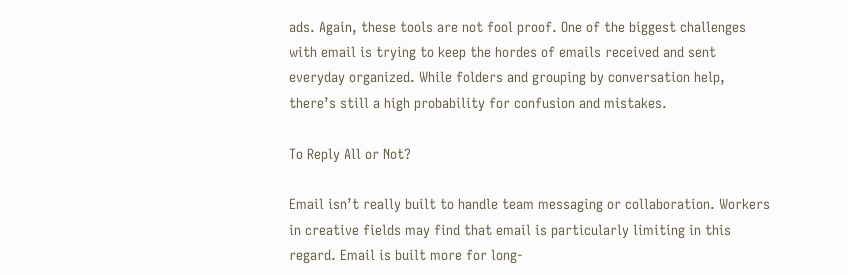ads. Again, these tools are not fool proof. One of the biggest challenges with email is trying to keep the hordes of emails received and sent everyday organized. While folders and grouping by conversation help, there’s still a high probability for confusion and mistakes.

To Reply All or Not?

Email isn’t really built to handle team messaging or collaboration. Workers in creative fields may find that email is particularly limiting in this regard. Email is built more for long-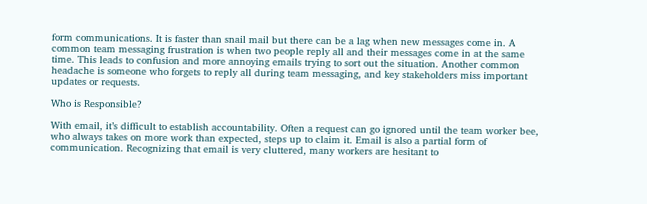form communications. It is faster than snail mail but there can be a lag when new messages come in. A common team messaging frustration is when two people reply all and their messages come in at the same time. This leads to confusion and more annoying emails trying to sort out the situation. Another common headache is someone who forgets to reply all during team messaging, and key stakeholders miss important updates or requests.

Who is Responsible?

With email, it’s difficult to establish accountability. Often a request can go ignored until the team worker bee, who always takes on more work than expected, steps up to claim it. Email is also a partial form of communication. Recognizing that email is very cluttered, many workers are hesitant to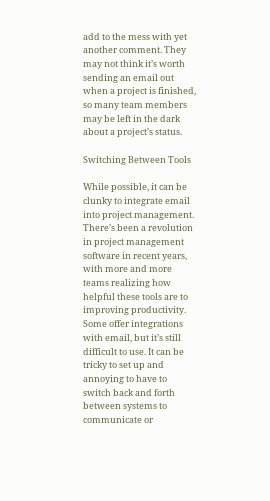add to the mess with yet another comment. They may not think it’s worth sending an email out when a project is finished, so many team members may be left in the dark about a project’s status.

Switching Between Tools

While possible, it can be clunky to integrate email into project management. There’s been a revolution in project management software in recent years, with more and more teams realizing how helpful these tools are to improving productivity. Some offer integrations with email, but it’s still difficult to use. It can be tricky to set up and annoying to have to switch back and forth between systems to communicate or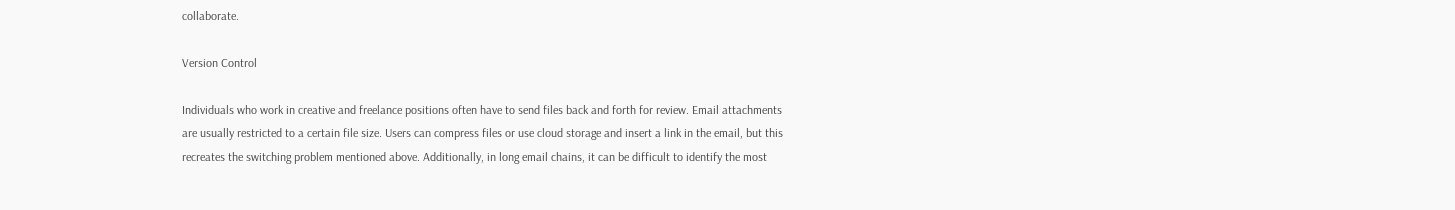collaborate.

Version Control

Individuals who work in creative and freelance positions often have to send files back and forth for review. Email attachments are usually restricted to a certain file size. Users can compress files or use cloud storage and insert a link in the email, but this recreates the switching problem mentioned above. Additionally, in long email chains, it can be difficult to identify the most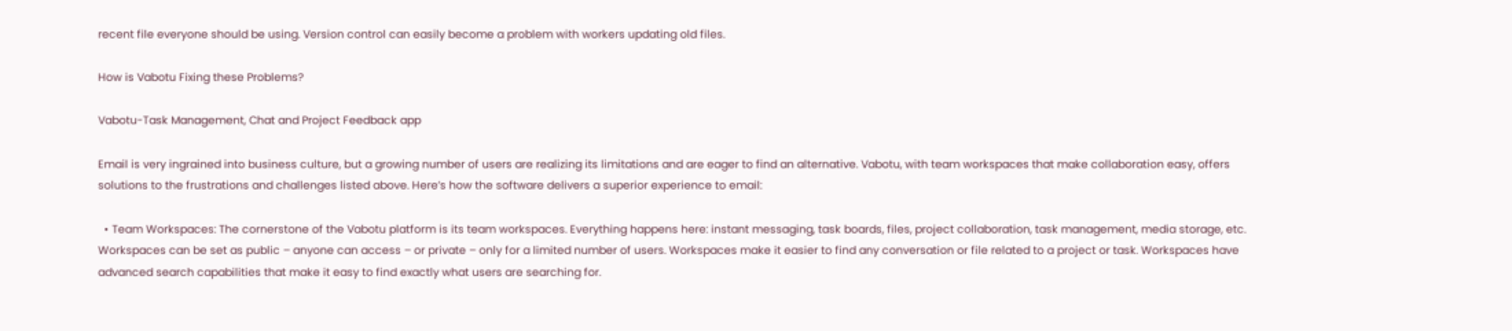recent file everyone should be using. Version control can easily become a problem with workers updating old files.

How is Vabotu Fixing these Problems?

Vabotu-Task Management, Chat and Project Feedback app

Email is very ingrained into business culture, but a growing number of users are realizing its limitations and are eager to find an alternative. Vabotu, with team workspaces that make collaboration easy, offers solutions to the frustrations and challenges listed above. Here’s how the software delivers a superior experience to email:

  • Team Workspaces: The cornerstone of the Vabotu platform is its team workspaces. Everything happens here: instant messaging, task boards, files, project collaboration, task management, media storage, etc. Workspaces can be set as public – anyone can access – or private – only for a limited number of users. Workspaces make it easier to find any conversation or file related to a project or task. Workspaces have advanced search capabilities that make it easy to find exactly what users are searching for.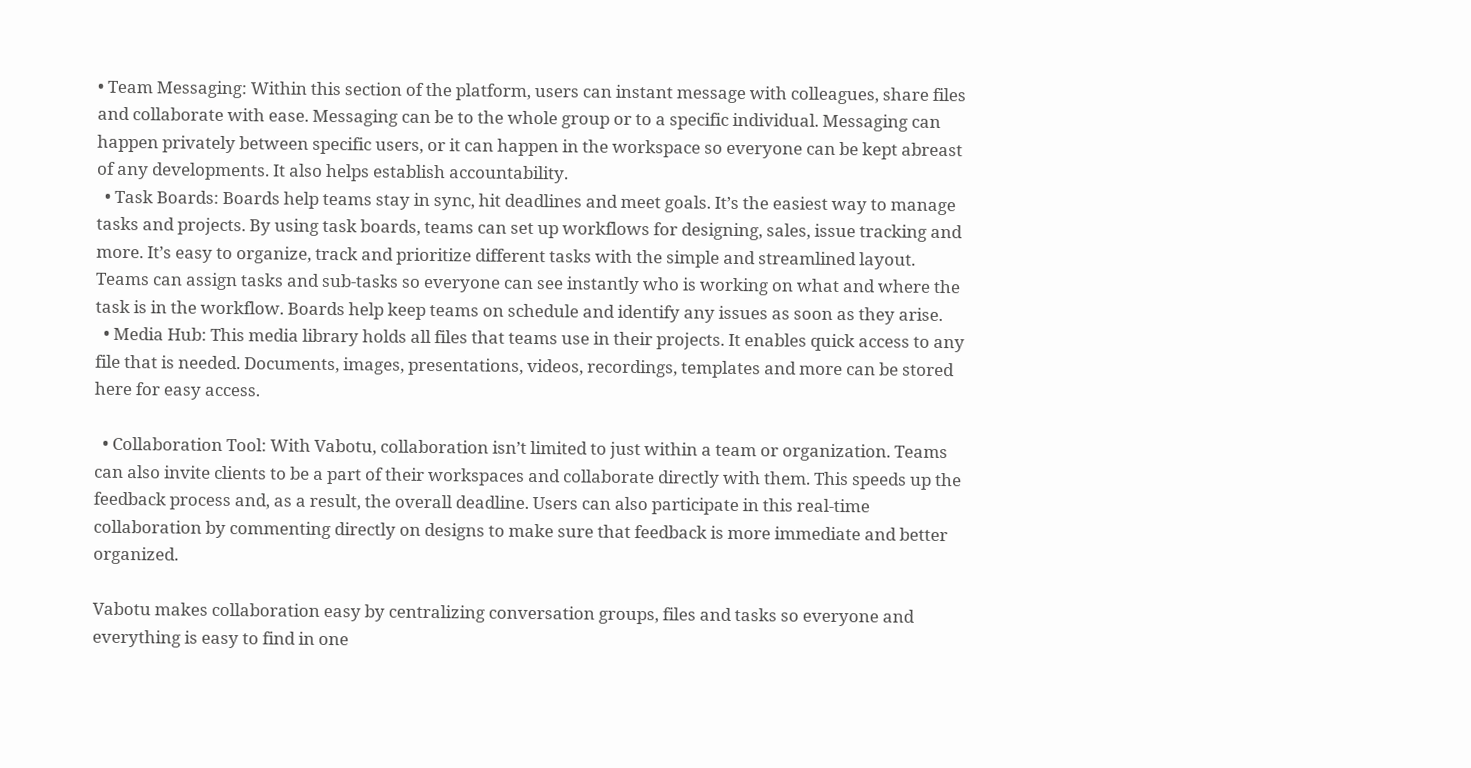• Team Messaging: Within this section of the platform, users can instant message with colleagues, share files and collaborate with ease. Messaging can be to the whole group or to a specific individual. Messaging can happen privately between specific users, or it can happen in the workspace so everyone can be kept abreast of any developments. It also helps establish accountability.
  • Task Boards: Boards help teams stay in sync, hit deadlines and meet goals. It’s the easiest way to manage tasks and projects. By using task boards, teams can set up workflows for designing, sales, issue tracking and more. It’s easy to organize, track and prioritize different tasks with the simple and streamlined layout. Teams can assign tasks and sub-tasks so everyone can see instantly who is working on what and where the task is in the workflow. Boards help keep teams on schedule and identify any issues as soon as they arise.
  • Media Hub: This media library holds all files that teams use in their projects. It enables quick access to any file that is needed. Documents, images, presentations, videos, recordings, templates and more can be stored here for easy access.

  • Collaboration Tool: With Vabotu, collaboration isn’t limited to just within a team or organization. Teams can also invite clients to be a part of their workspaces and collaborate directly with them. This speeds up the feedback process and, as a result, the overall deadline. Users can also participate in this real-time collaboration by commenting directly on designs to make sure that feedback is more immediate and better organized.

Vabotu makes collaboration easy by centralizing conversation groups, files and tasks so everyone and everything is easy to find in one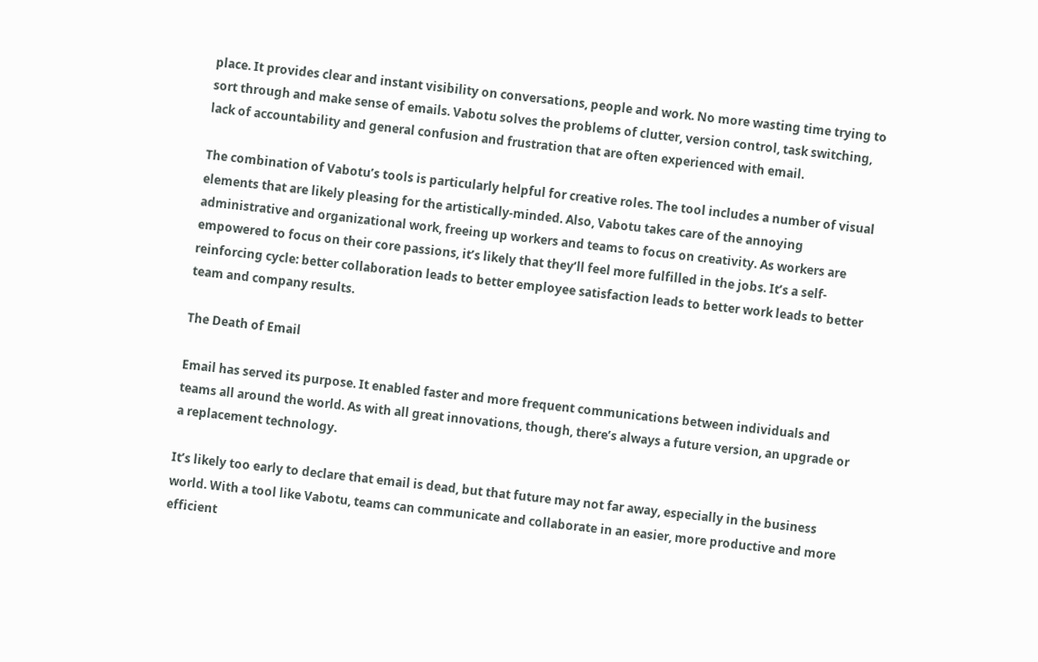place. It provides clear and instant visibility on conversations, people and work. No more wasting time trying to sort through and make sense of emails. Vabotu solves the problems of clutter, version control, task switching, lack of accountability and general confusion and frustration that are often experienced with email.

The combination of Vabotu’s tools is particularly helpful for creative roles. The tool includes a number of visual elements that are likely pleasing for the artistically-minded. Also, Vabotu takes care of the annoying administrative and organizational work, freeing up workers and teams to focus on creativity. As workers are empowered to focus on their core passions, it’s likely that they’ll feel more fulfilled in the jobs. It’s a self-reinforcing cycle: better collaboration leads to better employee satisfaction leads to better work leads to better team and company results.

The Death of Email

Email has served its purpose. It enabled faster and more frequent communications between individuals and teams all around the world. As with all great innovations, though, there’s always a future version, an upgrade or a replacement technology.

It’s likely too early to declare that email is dead, but that future may not far away, especially in the business world. With a tool like Vabotu, teams can communicate and collaborate in an easier, more productive and more efficient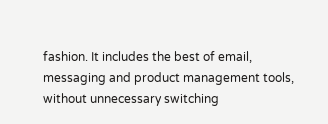fashion. It includes the best of email, messaging and product management tools, without unnecessary switching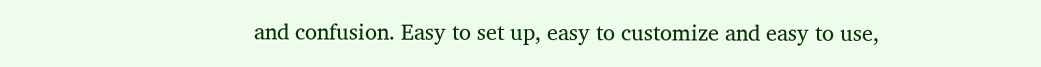and confusion. Easy to set up, easy to customize and easy to use,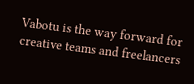Vabotu is the way forward for creative teams and freelancers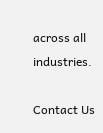across all industries.

Contact Us